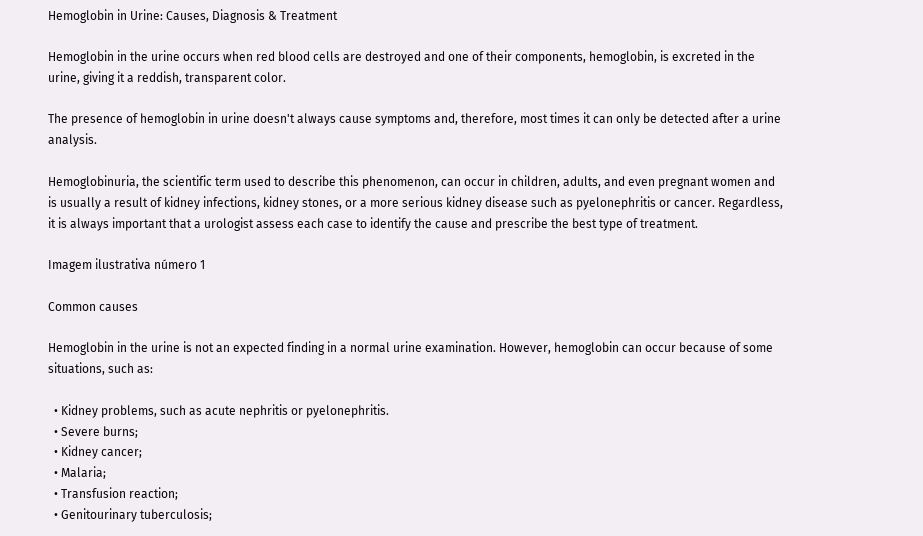Hemoglobin in Urine: Causes, Diagnosis & Treatment

Hemoglobin in the urine occurs when red blood cells are destroyed and one of their components, hemoglobin, is excreted in the urine, giving it a reddish, transparent color.

The presence of hemoglobin in urine doesn't always cause symptoms and, therefore, most times it can only be detected after a urine analysis.

Hemoglobinuria, the scientific term used to describe this phenomenon, can occur in children, adults, and even pregnant women and is usually a result of kidney infections, kidney stones, or a more serious kidney disease such as pyelonephritis or cancer. Regardless, it is always important that a urologist assess each case to identify the cause and prescribe the best type of treatment.

Imagem ilustrativa número 1

Common causes

Hemoglobin in the urine is not an expected finding in a normal urine examination. However, hemoglobin can occur because of some situations, such as:

  • Kidney problems, such as acute nephritis or pyelonephritis.
  • Severe burns;
  • Kidney cancer;
  • Malaria;
  • Transfusion reaction;
  • Genitourinary tuberculosis;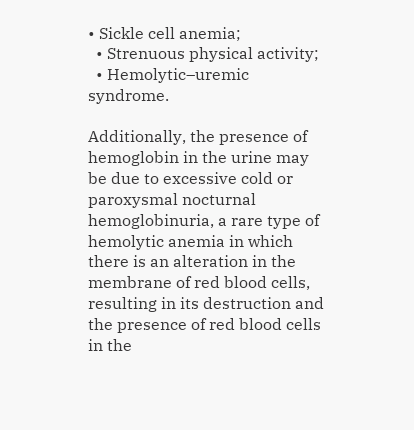• Sickle cell anemia;
  • Strenuous physical activity;
  • Hemolytic–uremic syndrome.

Additionally, the presence of hemoglobin in the urine may be due to excessive cold or paroxysmal nocturnal hemoglobinuria, a rare type of hemolytic anemia in which there is an alteration in the membrane of red blood cells, resulting in its destruction and the presence of red blood cells in the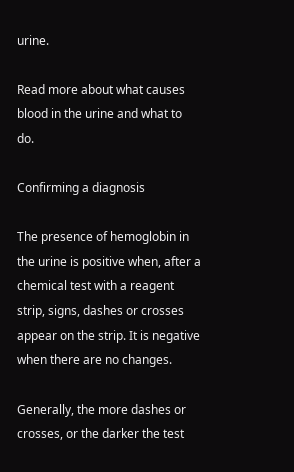urine.

Read more about what causes blood in the urine and what to do.

Confirming a diagnosis

The presence of hemoglobin in the urine is positive when, after a chemical test with a reagent strip, signs, dashes or crosses appear on the strip. It is negative when there are no changes.

Generally, the more dashes or crosses, or the darker the test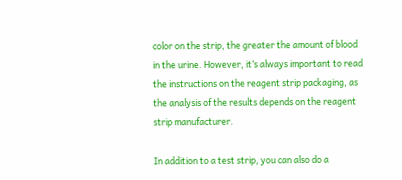color on the strip, the greater the amount of blood in the urine. However, it’s always important to read the instructions on the reagent strip packaging, as the analysis of the results depends on the reagent strip manufacturer.

In addition to a test strip, you can also do a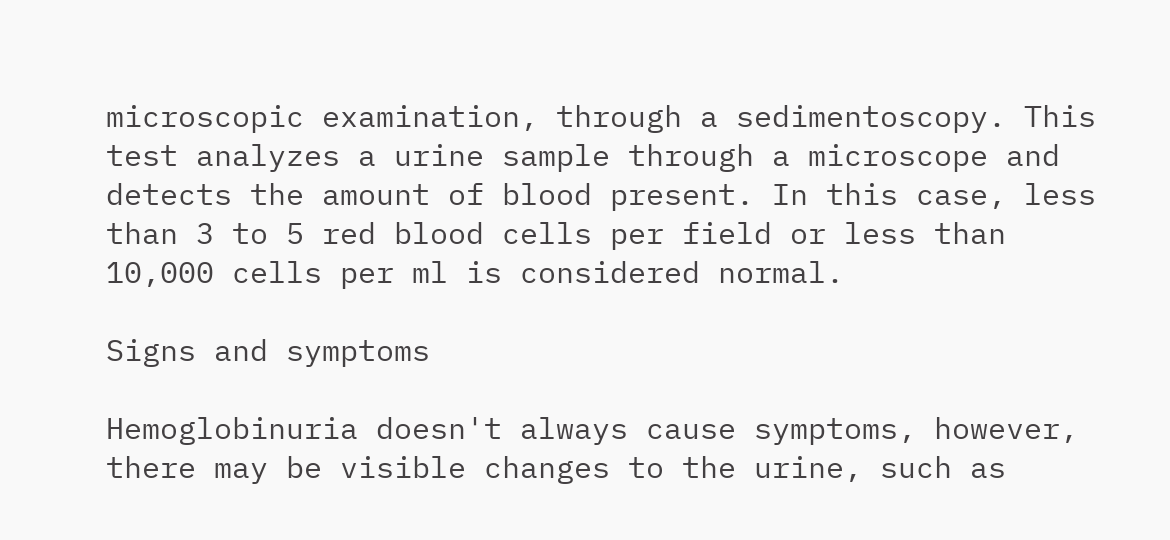microscopic examination, through a sedimentoscopy. This test analyzes a urine sample through a microscope and detects the amount of blood present. In this case, less than 3 to 5 red blood cells per field or less than 10,000 cells per ml is considered normal.

Signs and symptoms

Hemoglobinuria doesn't always cause symptoms, however, there may be visible changes to the urine, such as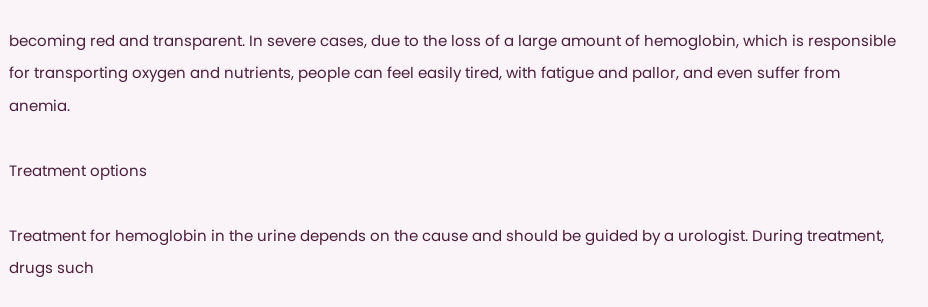becoming red and transparent. In severe cases, due to the loss of a large amount of hemoglobin, which is responsible for transporting oxygen and nutrients, people can feel easily tired, with fatigue and pallor, and even suffer from anemia.

Treatment options

Treatment for hemoglobin in the urine depends on the cause and should be guided by a urologist. During treatment, drugs such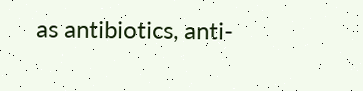as antibiotics, anti-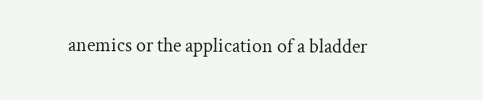anemics or the application of a bladder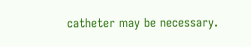catheter may be necessary.